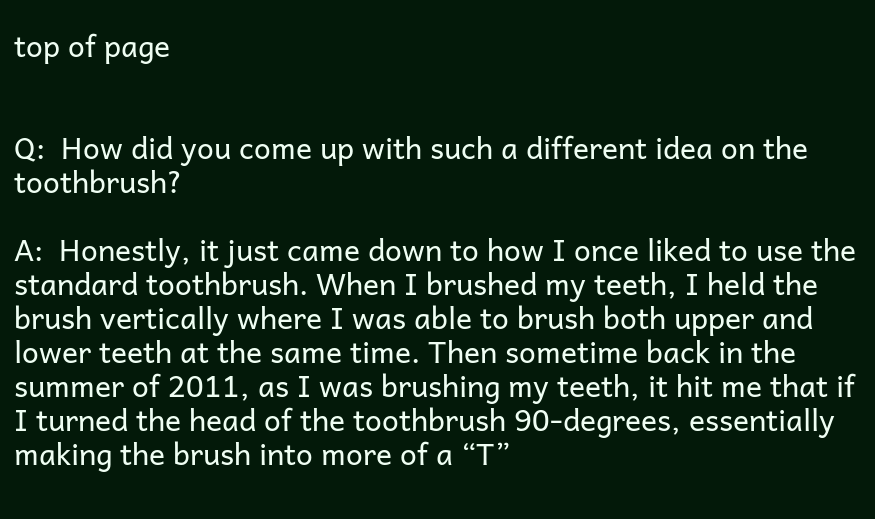top of page


Q:  How did you come up with such a different idea on the toothbrush?

A:  Honestly, it just came down to how I once liked to use the standard toothbrush. When I brushed my teeth, I held the brush vertically where I was able to brush both upper and lower teeth at the same time. Then sometime back in the summer of 2011, as I was brushing my teeth, it hit me that if I turned the head of the toothbrush 90-degrees, essentially making the brush into more of a “T”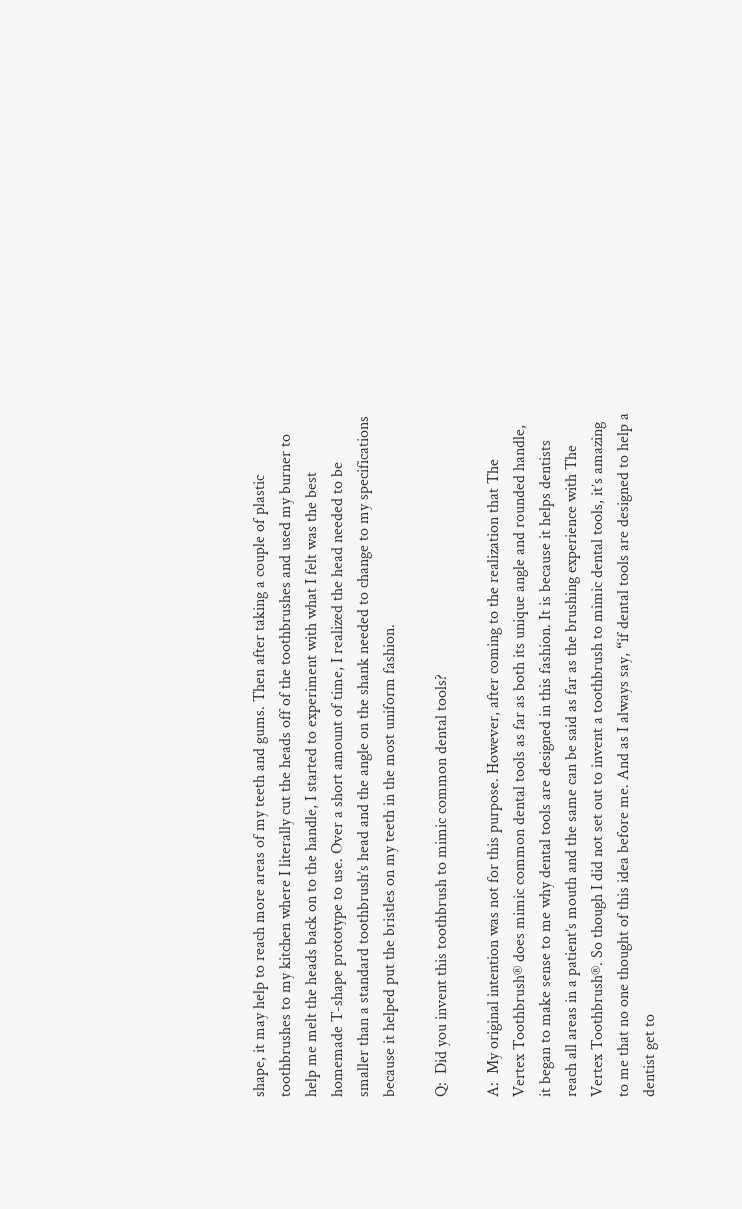shape, it may help to reach more areas of my teeth and gums. Then after taking a couple of plastic toothbrushes to my kitchen where I literally cut the heads off of the toothbrushes and used my burner to help me melt the heads back on to the handle, I started to experiment with what I felt was the best homemade T-shape prototype to use. Over a short amount of time, I realized the head needed to be smaller than a standard toothbrush’s head and the angle on the shank needed to change to my specifications because it helped put the bristles on my teeth in the most uniform fashion.

Q:  Did you invent this toothbrush to mimic common dental tools?

A:  My original intention was not for this purpose. However, after coming to the realization that The Vertex Toothbrush® does mimic common dental tools as far as both its unique angle and rounded handle, it began to make sense to me why dental tools are designed in this fashion. It is because it helps dentists reach all areas in a patient’s mouth and the same can be said as far as the brushing experience with The Vertex Toothbrush®. So though I did not set out to invent a toothbrush to mimic dental tools, it’s amazing to me that no one thought of this idea before me. And as I always say, “if dental tools are designed to help a dentist get to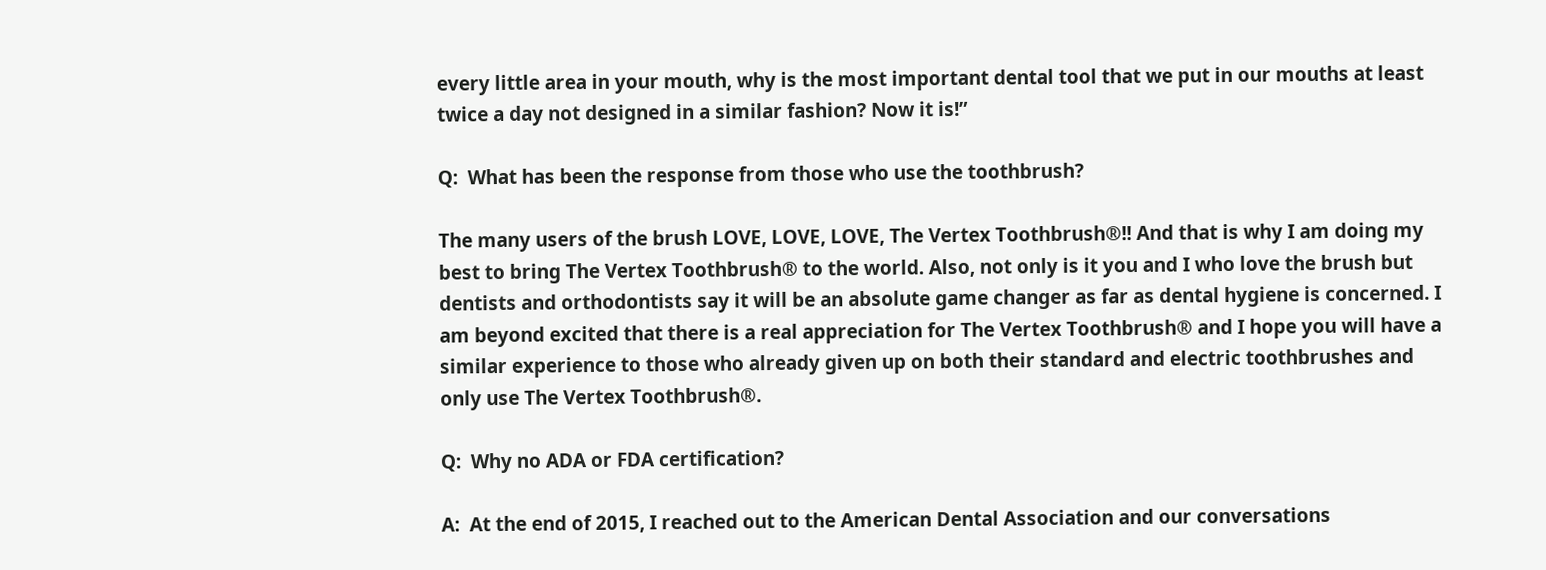every little area in your mouth, why is the most important dental tool that we put in our mouths at least twice a day not designed in a similar fashion? Now it is!”

Q:  What has been the response from those who use the toothbrush?

The many users of the brush LOVE, LOVE, LOVE, The Vertex Toothbrush®!! And that is why I am doing my best to bring The Vertex Toothbrush® to the world. Also, not only is it you and I who love the brush but dentists and orthodontists say it will be an absolute game changer as far as dental hygiene is concerned. I am beyond excited that there is a real appreciation for The Vertex Toothbrush® and I hope you will have a similar experience to those who already given up on both their standard and electric toothbrushes and only use The Vertex Toothbrush®.

Q:  Why no ADA or FDA certification?

A:  At the end of 2015, I reached out to the American Dental Association and our conversations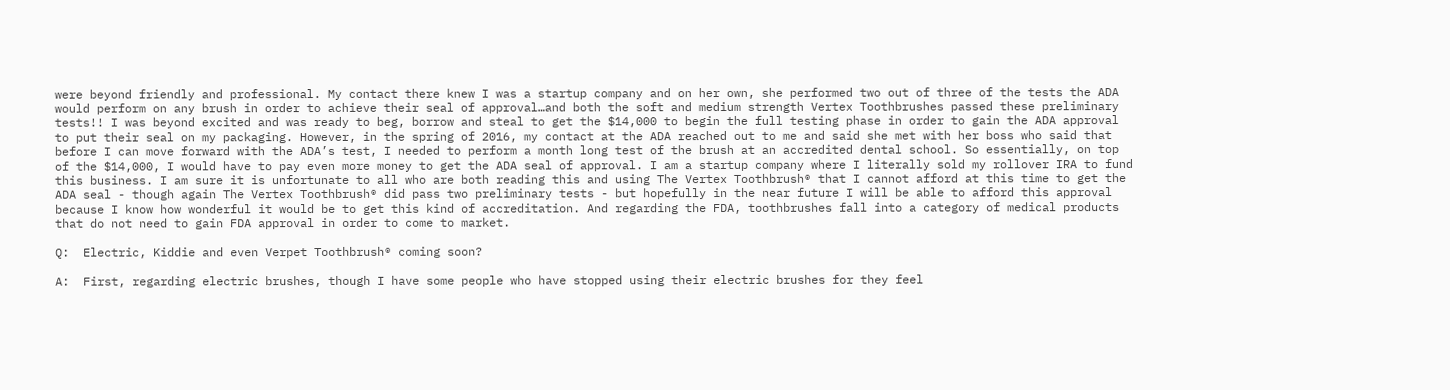were beyond friendly and professional. My contact there knew I was a startup company and on her own, she performed two out of three of the tests the ADA would perform on any brush in order to achieve their seal of approval…and both the soft and medium strength Vertex Toothbrushes passed these preliminary tests!! I was beyond excited and was ready to beg, borrow and steal to get the $14,000 to begin the full testing phase in order to gain the ADA approval to put their seal on my packaging. However, in the spring of 2016, my contact at the ADA reached out to me and said she met with her boss who said that before I can move forward with the ADA’s test, I needed to perform a month long test of the brush at an accredited dental school. So essentially, on top of the $14,000, I would have to pay even more money to get the ADA seal of approval. I am a startup company where I literally sold my rollover IRA to fund this business. I am sure it is unfortunate to all who are both reading this and using The Vertex Toothbrush® that I cannot afford at this time to get the ADA seal - though again The Vertex Toothbrush® did pass two preliminary tests - but hopefully in the near future I will be able to afford this approval because I know how wonderful it would be to get this kind of accreditation. And regarding the FDA, toothbrushes fall into a category of medical products that do not need to gain FDA approval in order to come to market.

Q:  Electric, Kiddie and even Verpet Toothbrush® coming soon?

A:  First, regarding electric brushes, though I have some people who have stopped using their electric brushes for they feel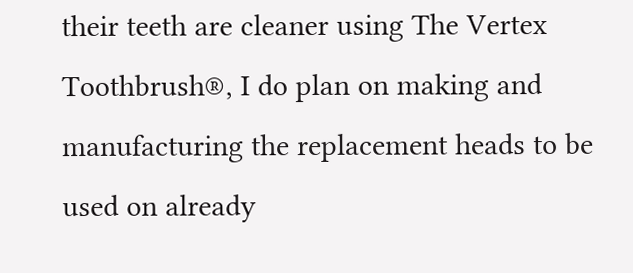their teeth are cleaner using The Vertex Toothbrush®, I do plan on making and manufacturing the replacement heads to be used on already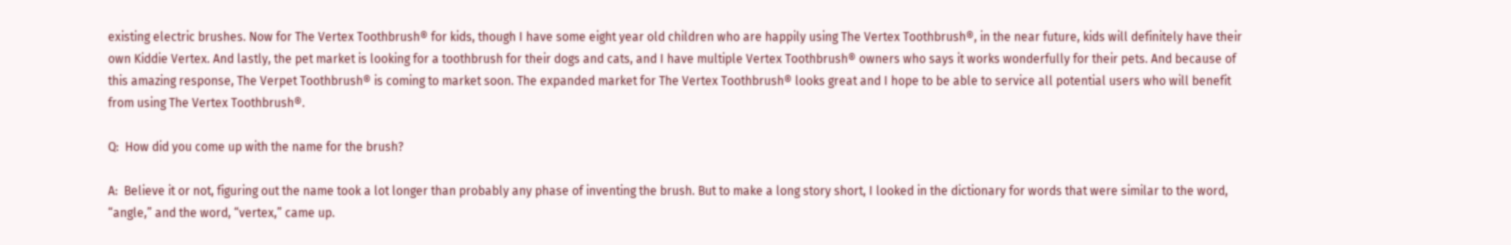existing electric brushes. Now for The Vertex Toothbrush® for kids, though I have some eight year old children who are happily using The Vertex Toothbrush®, in the near future, kids will definitely have their own Kiddie Vertex. And lastly, the pet market is looking for a toothbrush for their dogs and cats, and I have multiple Vertex Toothbrush® owners who says it works wonderfully for their pets. And because of this amazing response, The Verpet Toothbrush® is coming to market soon. The expanded market for The Vertex Toothbrush® looks great and I hope to be able to service all potential users who will benefit from using The Vertex Toothbrush®.

Q:  How did you come up with the name for the brush?

A:  Believe it or not, figuring out the name took a lot longer than probably any phase of inventing the brush. But to make a long story short, I looked in the dictionary for words that were similar to the word, “angle,” and the word, “vertex,” came up.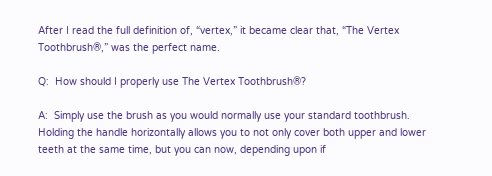After I read the full definition of, “vertex,” it became clear that, “The Vertex Toothbrush®,” was the perfect name.

Q:  How should I properly use The Vertex Toothbrush®?

A:  Simply use the brush as you would normally use your standard toothbrush. Holding the handle horizontally allows you to not only cover both upper and lower teeth at the same time, but you can now, depending upon if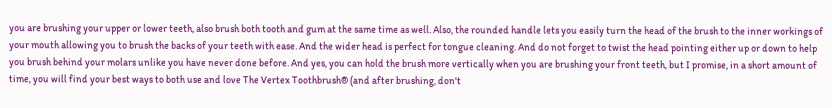you are brushing your upper or lower teeth, also brush both tooth and gum at the same time as well. Also, the rounded handle lets you easily turn the head of the brush to the inner workings of your mouth allowing you to brush the backs of your teeth with ease. And the wider head is perfect for tongue cleaning. And do not forget to twist the head pointing either up or down to help you brush behind your molars unlike you have never done before. And yes, you can hold the brush more vertically when you are brushing your front teeth, but I promise, in a short amount of time, you will find your best ways to both use and love The Vertex Toothbrush® (and after brushing, don't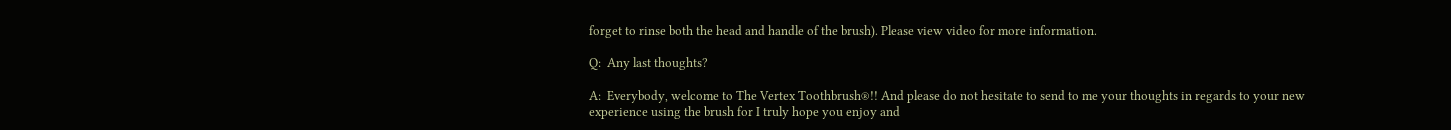forget to rinse both the head and handle of the brush). Please view video for more information.

Q:  Any last thoughts?

A:  Everybody, welcome to The Vertex Toothbrush®!! And please do not hesitate to send to me your thoughts in regards to your new experience using the brush for I truly hope you enjoy and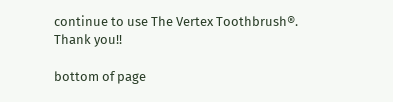continue to use The Vertex Toothbrush®. Thank you!!

bottom of page